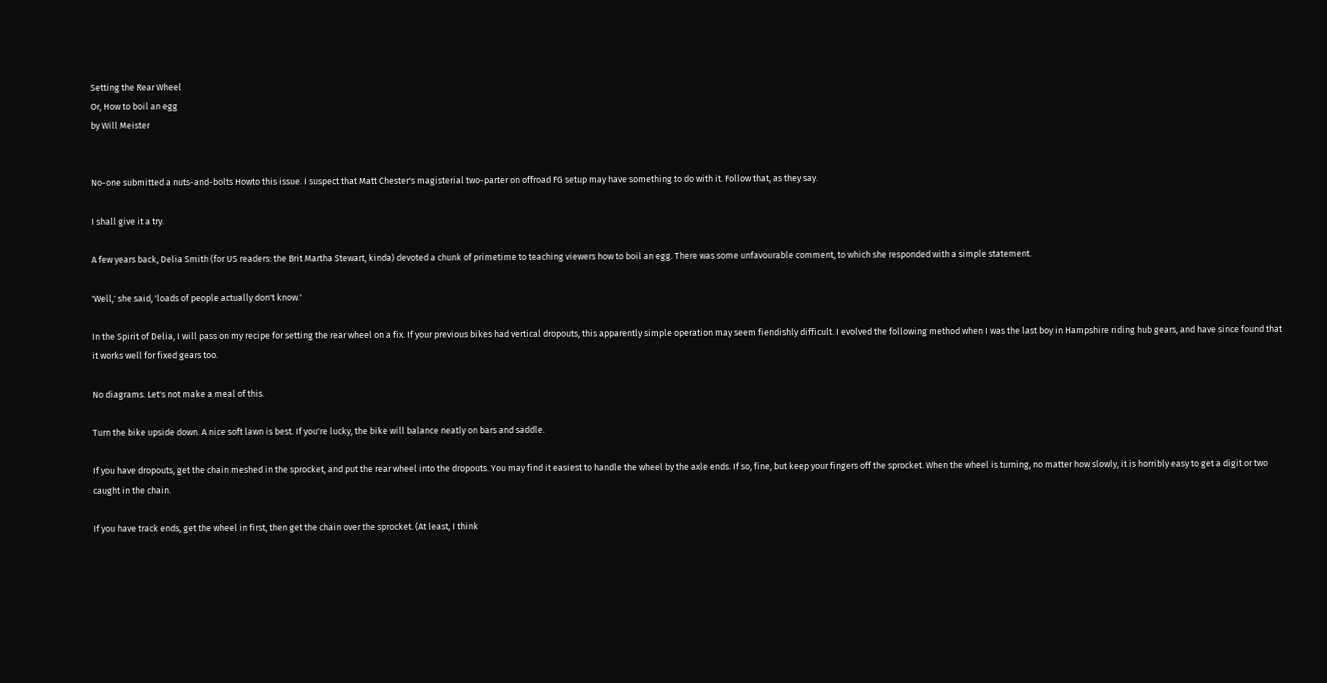Setting the Rear Wheel
Or, How to boil an egg
by Will Meister


No-one submitted a nuts-and-bolts Howto this issue. I suspect that Matt Chester's magisterial two-parter on offroad FG setup may have something to do with it. Follow that, as they say.

I shall give it a try.

A few years back, Delia Smith (for US readers: the Brit Martha Stewart, kinda) devoted a chunk of primetime to teaching viewers how to boil an egg. There was some unfavourable comment, to which she responded with a simple statement.

'Well,' she said, 'loads of people actually don't know.'

In the Spirit of Delia, I will pass on my recipe for setting the rear wheel on a fix. If your previous bikes had vertical dropouts, this apparently simple operation may seem fiendishly difficult. I evolved the following method when I was the last boy in Hampshire riding hub gears, and have since found that it works well for fixed gears too.

No diagrams. Let's not make a meal of this.

Turn the bike upside down. A nice soft lawn is best. If you're lucky, the bike will balance neatly on bars and saddle.

If you have dropouts, get the chain meshed in the sprocket, and put the rear wheel into the dropouts. You may find it easiest to handle the wheel by the axle ends. If so, fine, but keep your fingers off the sprocket. When the wheel is turning, no matter how slowly, it is horribly easy to get a digit or two caught in the chain.

If you have track ends, get the wheel in first, then get the chain over the sprocket. (At least, I think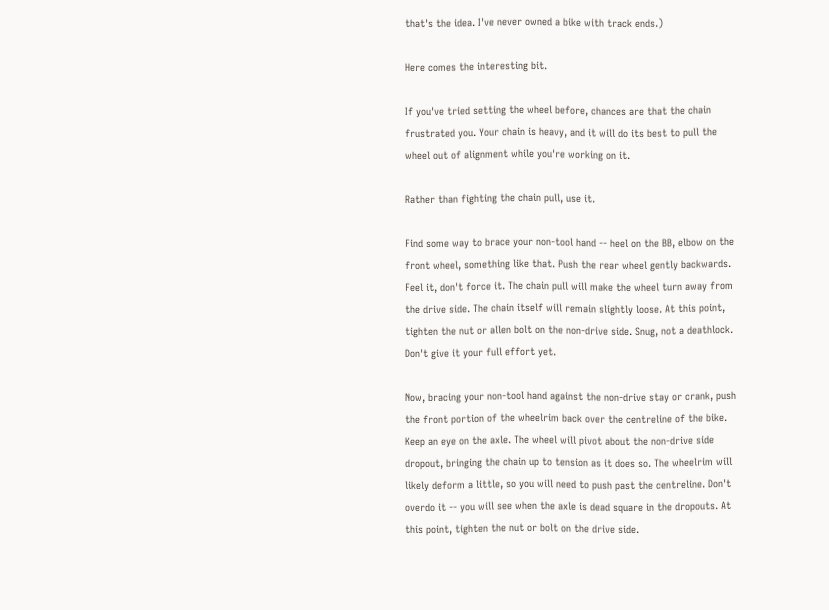that's the idea. I've never owned a bike with track ends.)

Here comes the interesting bit.

If you've tried setting the wheel before, chances are that the chain frustrated you. Your chain is heavy, and it will do its best to pull the wheel out of alignment while you're working on it.

Rather than fighting the chain pull, use it.

Find some way to brace your non-tool hand -- heel on the BB, elbow on the front wheel, something like that. Push the rear wheel gently backwards. Feel it, don't force it. The chain pull will make the wheel turn away from the drive side. The chain itself will remain slightly loose. At this point, tighten the nut or allen bolt on the non-drive side. Snug, not a deathlock. Don't give it your full effort yet.

Now, bracing your non-tool hand against the non-drive stay or crank, push the front portion of the wheelrim back over the centreline of the bike. Keep an eye on the axle. The wheel will pivot about the non-drive side dropout, bringing the chain up to tension as it does so. The wheelrim will likely deform a little, so you will need to push past the centreline. Don't overdo it -- you will see when the axle is dead square in the dropouts. At this point, tighten the nut or bolt on the drive side.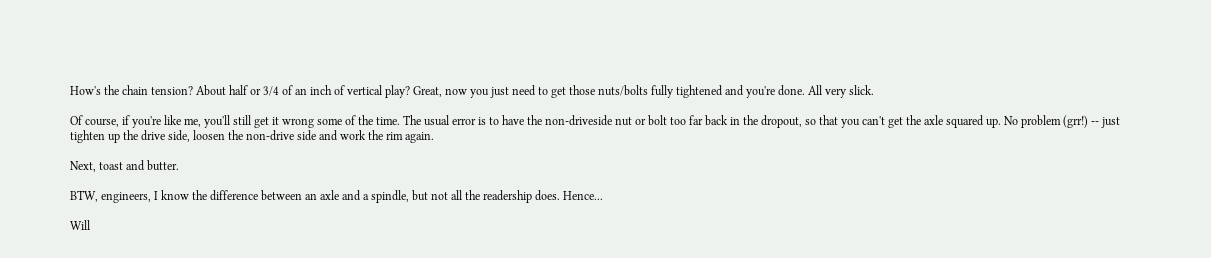How's the chain tension? About half or 3/4 of an inch of vertical play? Great, now you just need to get those nuts/bolts fully tightened and you're done. All very slick.

Of course, if you're like me, you'll still get it wrong some of the time. The usual error is to have the non-driveside nut or bolt too far back in the dropout, so that you can't get the axle squared up. No problem (grr!) -- just tighten up the drive side, loosen the non-drive side and work the rim again.

Next, toast and butter.

BTW, engineers, I know the difference between an axle and a spindle, but not all the readership does. Hence...

Will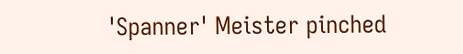'Spanner' Meister pinched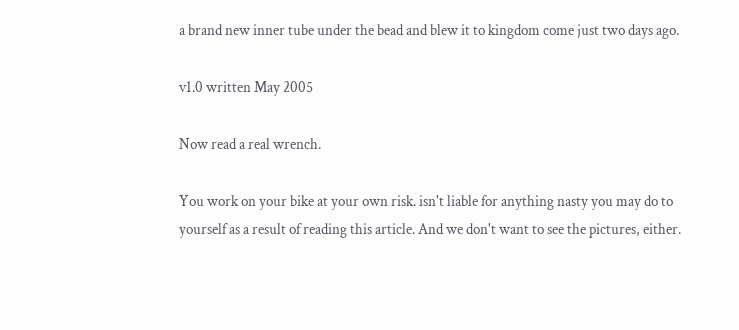a brand new inner tube under the bead and blew it to kingdom come just two days ago.

v1.0 written May 2005

Now read a real wrench.

You work on your bike at your own risk. isn't liable for anything nasty you may do to yourself as a result of reading this article. And we don't want to see the pictures, either.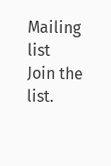Mailing list
Join the list.